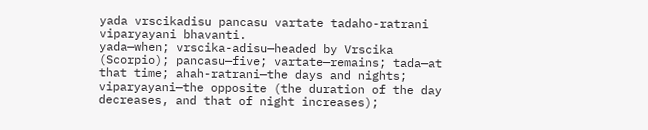yada vrscikadisu pancasu vartate tadaho-ratrani viparyayani bhavanti.
yada—when; vrscika-adisu—headed by Vrscika (Scorpio); pancasu—five; vartate—remains; tada—at that time; ahah-ratrani—the days and nights; viparyayani—the opposite (the duration of the day decreases, and that of night increases);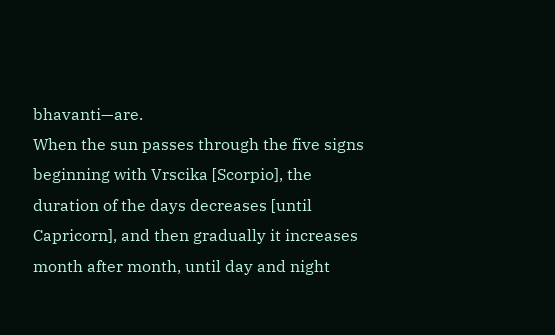bhavanti—are.
When the sun passes through the five signs beginning with Vrscika [Scorpio], the duration of the days decreases [until Capricorn], and then gradually it increases month after month, until day and night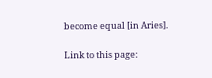become equal [in Aries].

Link to this page: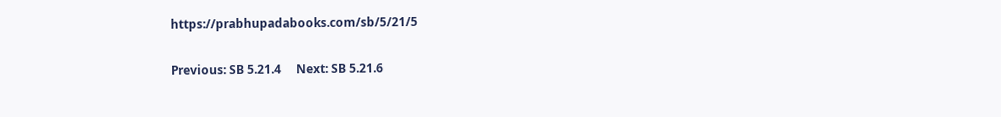https://prabhupadabooks.com/sb/5/21/5

Previous: SB 5.21.4     Next: SB 5.21.6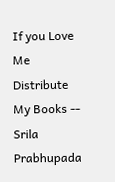If you Love Me Distribute My Books -- Srila Prabhupada